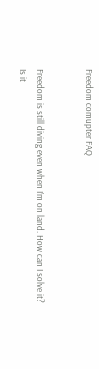Freedom comupter FAQ


Freedom is still diving even when I’m on land. How can I solve it?
Is it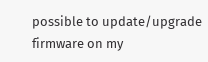possible to update/upgrade firmware on my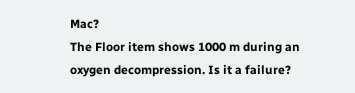Mac?
The Floor item shows 1000 m during an oxygen decompression. Is it a failure?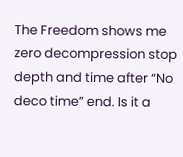The Freedom shows me zero decompression stop depth and time after “No deco time” end. Is it a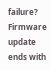failure?
Firmware update ends with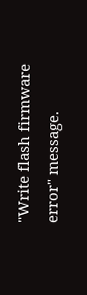"Write flash firmware error" message.